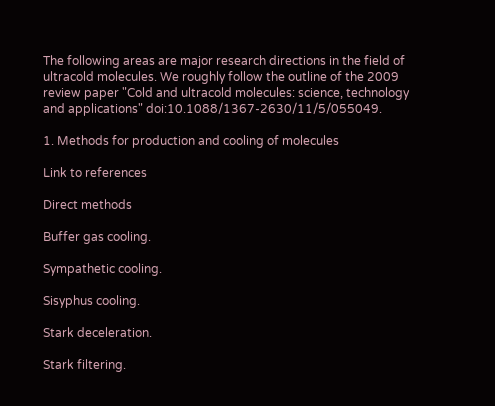The following areas are major research directions in the field of ultracold molecules. We roughly follow the outline of the 2009 review paper "Cold and ultracold molecules: science, technology and applications" doi:10.1088/1367-2630/11/5/055049.

1. Methods for production and cooling of molecules

Link to references

Direct methods

Buffer gas cooling.

Sympathetic cooling.

Sisyphus cooling.

Stark deceleration.

Stark filtering.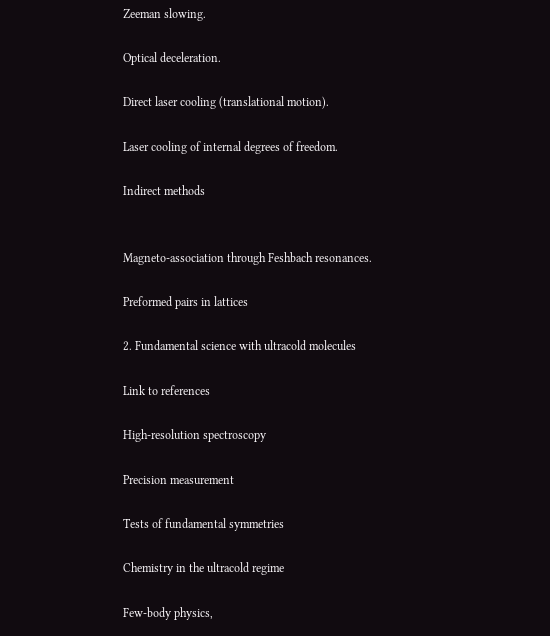Zeeman slowing.

Optical deceleration.

Direct laser cooling (translational motion).

Laser cooling of internal degrees of freedom.

Indirect methods


Magneto-association through Feshbach resonances.

Preformed pairs in lattices

2. Fundamental science with ultracold molecules

Link to references

High-resolution spectroscopy

Precision measurement

Tests of fundamental symmetries

Chemistry in the ultracold regime

Few-body physics,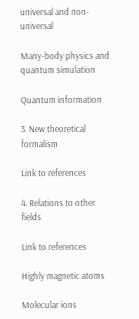universal and non-universal

Many-body physics and quantum simulation

Quantum information

3. New theoretical formalism

Link to references

4. Relations to other fields

Link to references

Highly magnetic atoms

Molecular ions